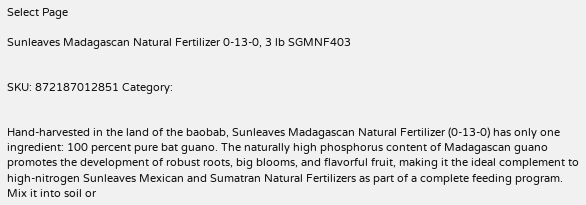Select Page

Sunleaves Madagascan Natural Fertilizer 0-13-0, 3 lb SGMNF403


SKU: 872187012851 Category:


Hand-harvested in the land of the baobab, Sunleaves Madagascan Natural Fertilizer (0-13-0) has only one ingredient: 100 percent pure bat guano. The naturally high phosphorus content of Madagascan guano promotes the development of robust roots, big blooms, and flavorful fruit, making it the ideal complement to high-nitrogen Sunleaves Mexican and Sumatran Natural Fertilizers as part of a complete feeding program. Mix it into soil or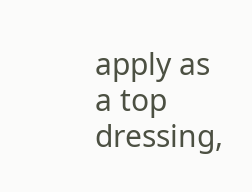apply as a top dressing,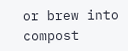or brew into compost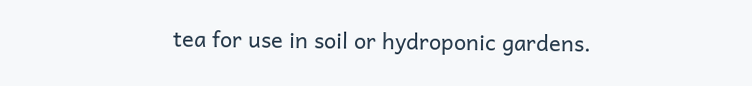tea for use in soil or hydroponic gardens.